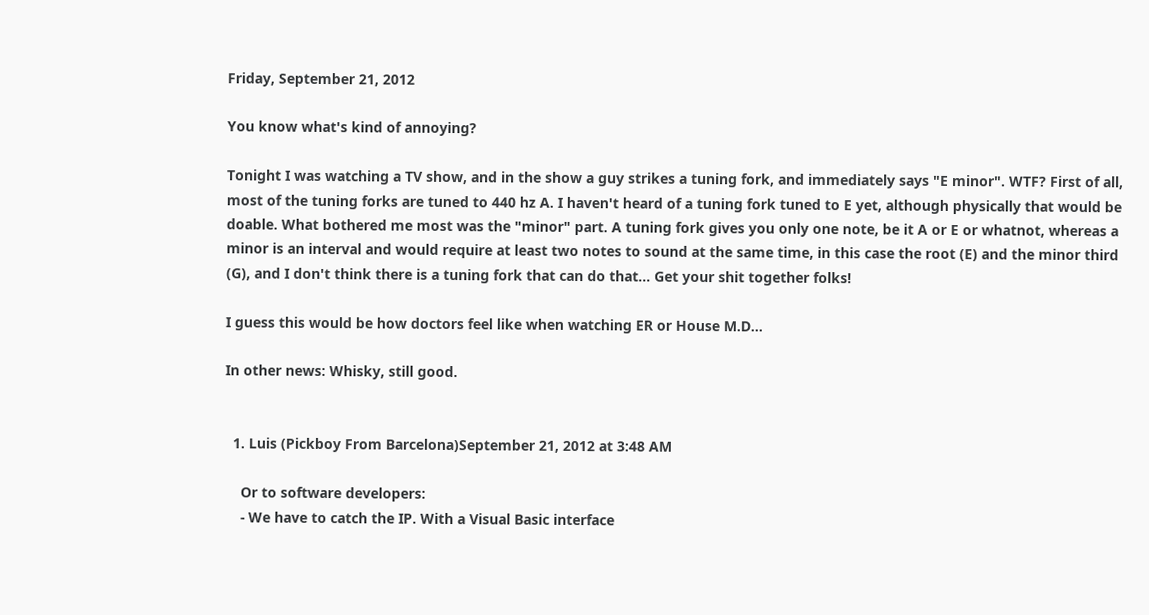Friday, September 21, 2012

You know what's kind of annoying?

Tonight I was watching a TV show, and in the show a guy strikes a tuning fork, and immediately says "E minor". WTF? First of all, most of the tuning forks are tuned to 440 hz A. I haven't heard of a tuning fork tuned to E yet, although physically that would be doable. What bothered me most was the "minor" part. A tuning fork gives you only one note, be it A or E or whatnot, whereas a minor is an interval and would require at least two notes to sound at the same time, in this case the root (E) and the minor third (G), and I don't think there is a tuning fork that can do that... Get your shit together folks!

I guess this would be how doctors feel like when watching ER or House M.D...

In other news: Whisky, still good.


  1. Luis (Pickboy From Barcelona)September 21, 2012 at 3:48 AM

    Or to software developers:
    - We have to catch the IP. With a Visual Basic interface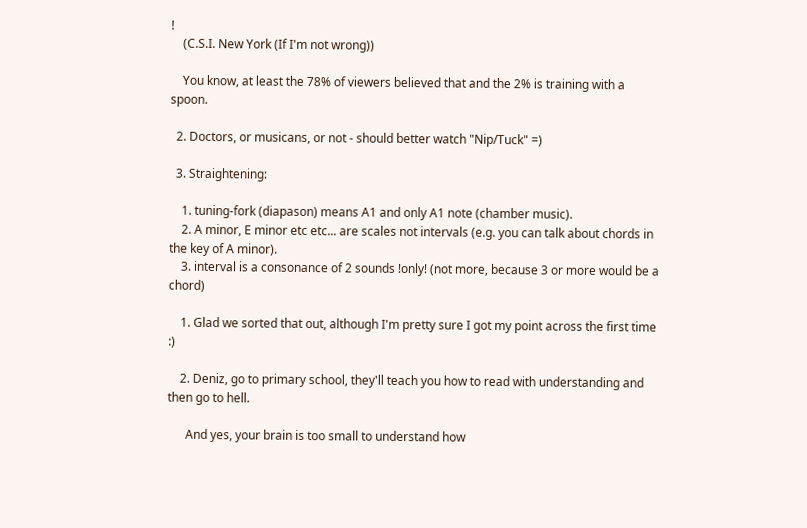!
    (C.S.I. New York (If I'm not wrong))

    You know, at least the 78% of viewers believed that and the 2% is training with a spoon.

  2. Doctors, or musicans, or not - should better watch "Nip/Tuck" =)

  3. Straightening:

    1. tuning-fork (diapason) means A1 and only A1 note (chamber music).
    2. A minor, E minor etc etc... are scales not intervals (e.g. you can talk about chords in the key of A minor).
    3. interval is a consonance of 2 sounds !only! (not more, because 3 or more would be a chord)

    1. Glad we sorted that out, although I'm pretty sure I got my point across the first time :)

    2. Deniz, go to primary school, they'll teach you how to read with understanding and then go to hell.

      And yes, your brain is too small to understand how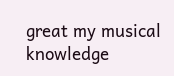great my musical knowledge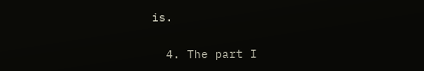is.

  4. The part I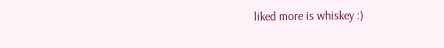liked more is whiskey :)